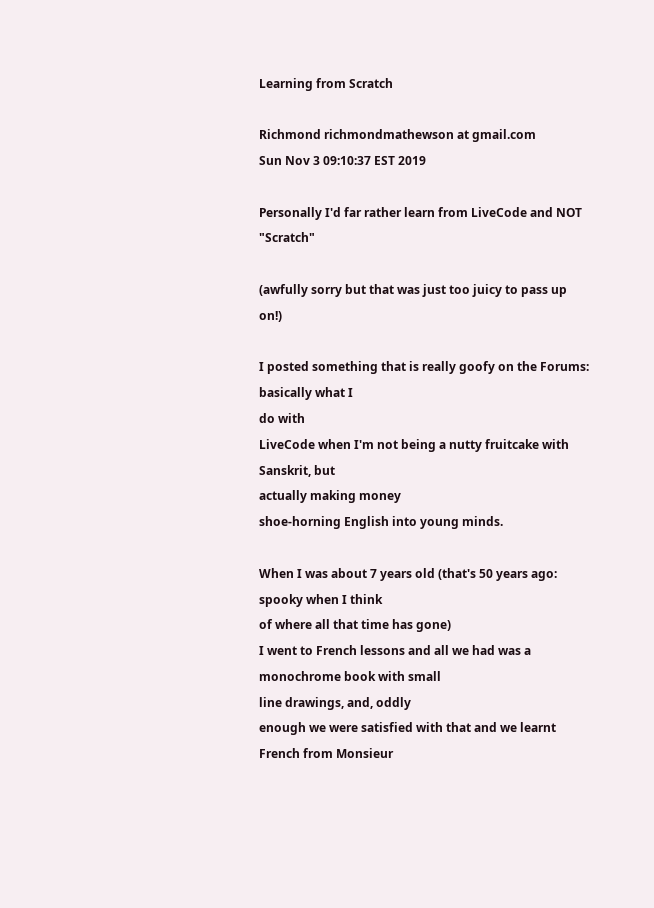Learning from Scratch

Richmond richmondmathewson at gmail.com
Sun Nov 3 09:10:37 EST 2019

Personally I'd far rather learn from LiveCode and NOT "Scratch"

(awfully sorry but that was just too juicy to pass up on!)

I posted something that is really goofy on the Forums: basically what I
do with
LiveCode when I'm not being a nutty fruitcake with Sanskrit, but
actually making money
shoe-horning English into young minds.

When I was about 7 years old (that's 50 years ago: spooky when I think
of where all that time has gone)
I went to French lessons and all we had was a monochrome book with small
line drawings, and, oddly
enough we were satisfied with that and we learnt French from Monsieur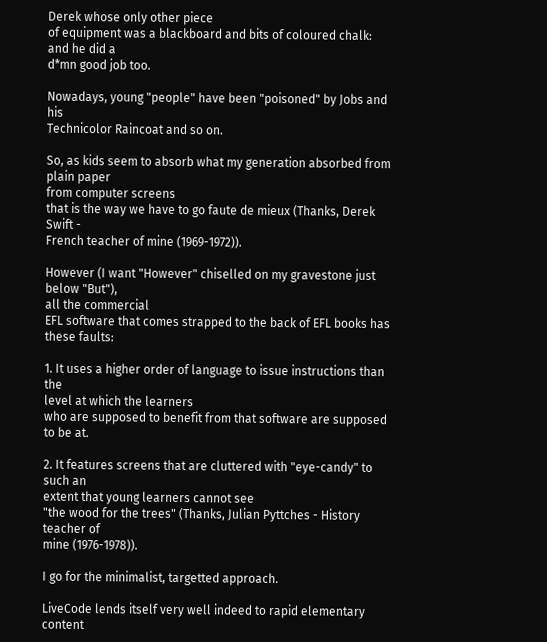Derek whose only other piece
of equipment was a blackboard and bits of coloured chalk: and he did a
d*mn good job too.

Nowadays, young "people" have been "poisoned" by Jobs and his
Technicolor Raincoat and so on.

So, as kids seem to absorb what my generation absorbed from plain paper
from computer screens
that is the way we have to go faute de mieux (Thanks, Derek Swift -
French teacher of mine (1969-1972)).

However (I want "However" chiselled on my gravestone just below "But"),
all the commercial
EFL software that comes strapped to the back of EFL books has these faults:

1. It uses a higher order of language to issue instructions than the
level at which the learners
who are supposed to benefit from that software are supposed to be at.

2. It features screens that are cluttered with "eye-candy" to such an
extent that young learners cannot see
"the wood for the trees" (Thanks, Julian Pyttches - History teacher of
mine (1976-1978)).

I go for the minimalist, targetted approach.

LiveCode lends itself very well indeed to rapid elementary content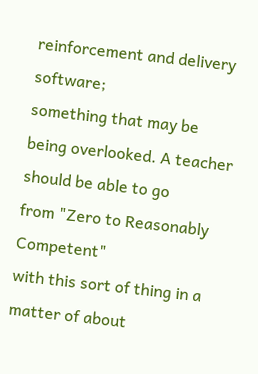reinforcement and delivery software;
something that may be being overlooked. A teacher should be able to go
from "Zero to Reasonably Competent"
with this sort of thing in a matter of about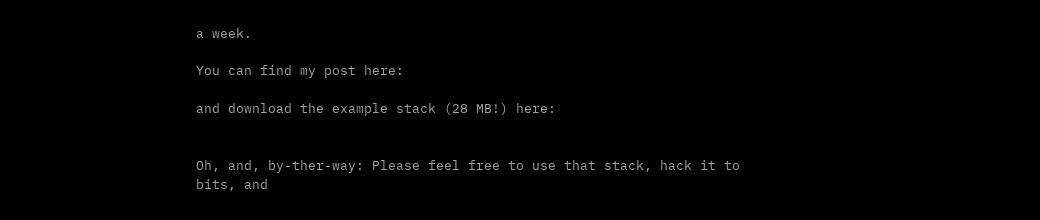a week.

You can find my post here:

and download the example stack (28 MB!) here:


Oh, and, by-ther-way: Please feel free to use that stack, hack it to
bits, and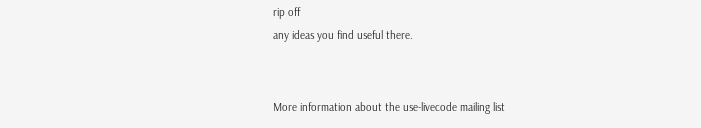rip off
any ideas you find useful there.


More information about the use-livecode mailing list